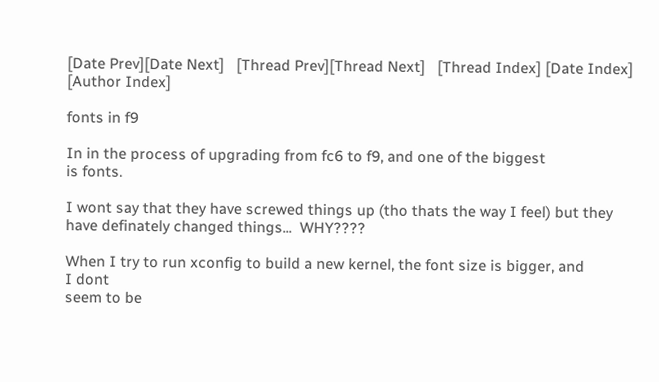[Date Prev][Date Next]   [Thread Prev][Thread Next]   [Thread Index] [Date Index] [Author Index]

fonts in f9

In in the process of upgrading from fc6 to f9, and one of the biggest
is fonts.

I wont say that they have screwed things up (tho thats the way I feel) but they
have definately changed things...  WHY????

When I try to run xconfig to build a new kernel, the font size is bigger, and
I dont
seem to be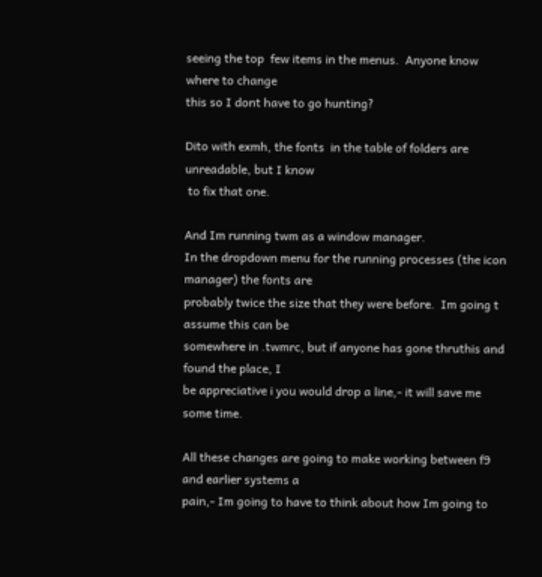seeing the top  few items in the menus.  Anyone know where to change
this so I dont have to go hunting?

Dito with exmh, the fonts  in the table of folders are unreadable, but I know
 to fix that one.

And Im running twm as a window manager.
In the dropdown menu for the running processes (the icon manager) the fonts are
probably twice the size that they were before.  Im going t assume this can be
somewhere in .twmrc, but if anyone has gone thruthis and found the place, I
be appreciative i you would drop a line,- it will save me some time.

All these changes are going to make working between f9 and earlier systems a
pain,- Im going to have to think about how Im going to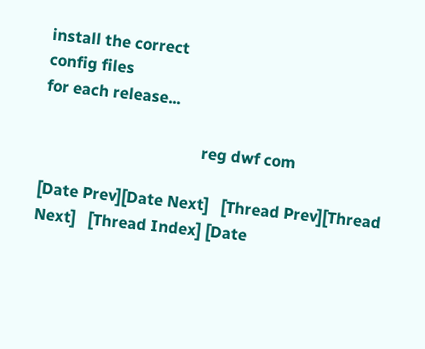install the correct
config files
for each release...

                                        reg dwf com

[Date Prev][Date Next]   [Thread Prev][Thread Next]   [Thread Index] [Date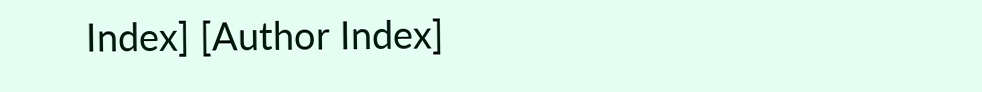Index] [Author Index]